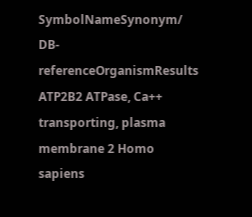SymbolNameSynonym/ DB-referenceOrganismResults
ATP2B2 ATPase, Ca++ transporting, plasma membrane 2 Homo sapiens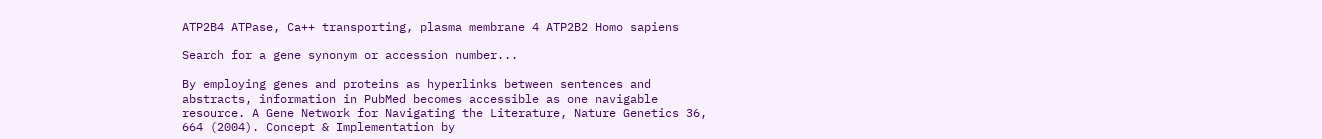ATP2B4 ATPase, Ca++ transporting, plasma membrane 4 ATP2B2 Homo sapiens

Search for a gene synonym or accession number...

By employing genes and proteins as hyperlinks between sentences and abstracts, information in PubMed becomes accessible as one navigable resource. A Gene Network for Navigating the Literature, Nature Genetics 36, 664 (2004). Concept & Implementation by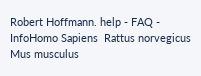Robert Hoffmann. help - FAQ - InfoHomo Sapiens  Rattus norvegicus  Mus musculus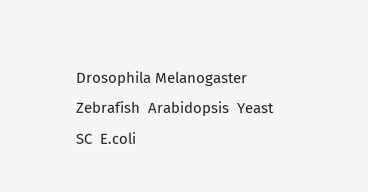Drosophila Melanogaster  Zebrafish  Arabidopsis  Yeast SC  E.coli